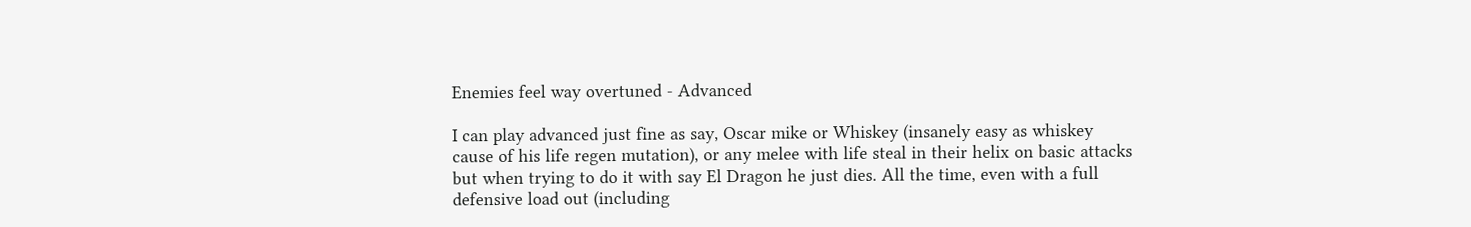Enemies feel way overtuned - Advanced

I can play advanced just fine as say, Oscar mike or Whiskey (insanely easy as whiskey cause of his life regen mutation), or any melee with life steal in their helix on basic attacks but when trying to do it with say El Dragon he just dies. All the time, even with a full defensive load out (including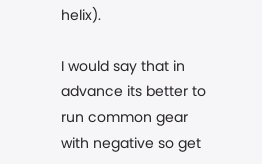helix).

I would say that in advance its better to run common gear with negative so get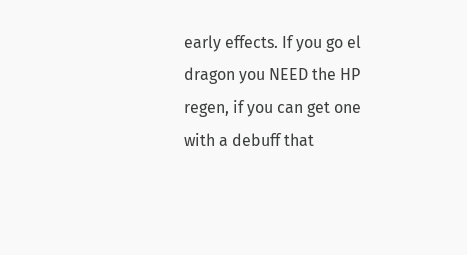early effects. If you go el dragon you NEED the HP regen, if you can get one with a debuff that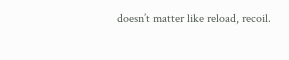doesn’t matter like reload, recoil.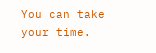You can take your time.